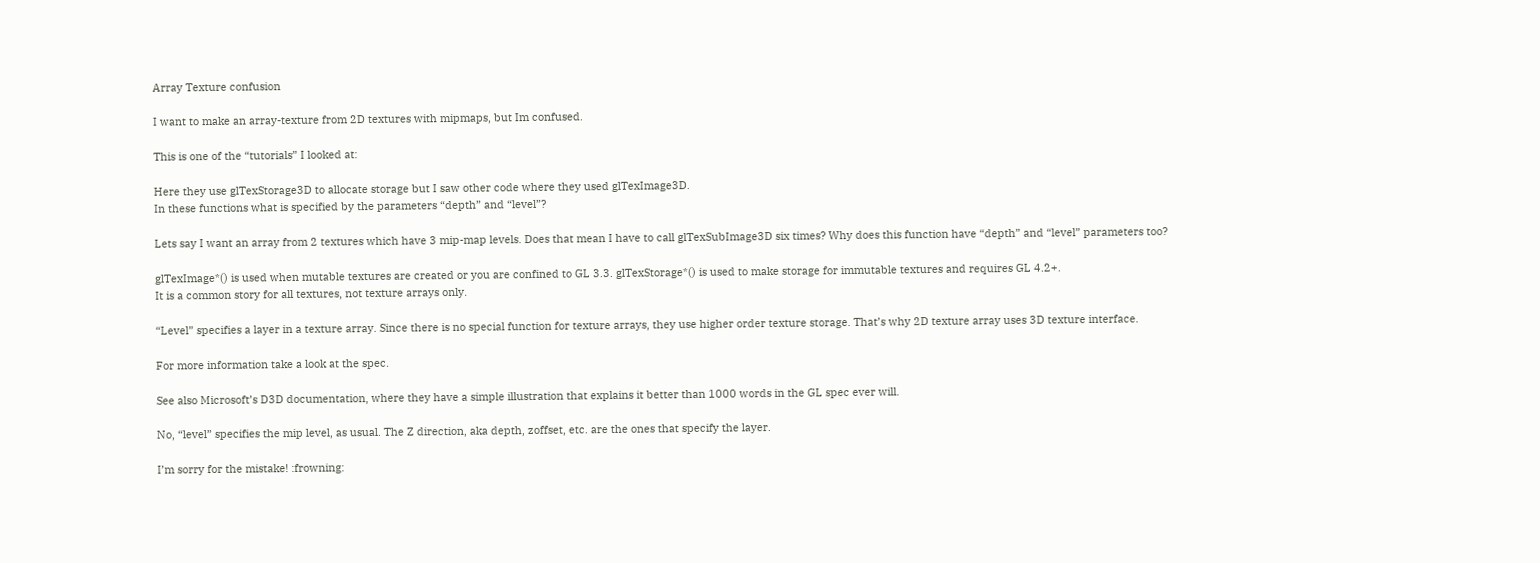Array Texture confusion

I want to make an array-texture from 2D textures with mipmaps, but Im confused.

This is one of the “tutorials” I looked at:

Here they use glTexStorage3D to allocate storage but I saw other code where they used glTexImage3D.
In these functions what is specified by the parameters “depth” and “level”?

Lets say I want an array from 2 textures which have 3 mip-map levels. Does that mean I have to call glTexSubImage3D six times? Why does this function have “depth” and “level” parameters too?

glTexImage*() is used when mutable textures are created or you are confined to GL 3.3. glTexStorage*() is used to make storage for immutable textures and requires GL 4.2+.
It is a common story for all textures, not texture arrays only.

“Level” specifies a layer in a texture array. Since there is no special function for texture arrays, they use higher order texture storage. That’s why 2D texture array uses 3D texture interface.

For more information take a look at the spec.

See also Microsoft’s D3D documentation, where they have a simple illustration that explains it better than 1000 words in the GL spec ever will.

No, “level” specifies the mip level, as usual. The Z direction, aka depth, zoffset, etc. are the ones that specify the layer.

I’m sorry for the mistake! :frowning: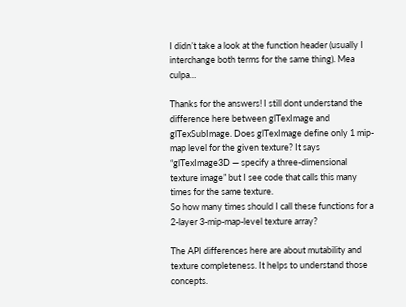I didn’t take a look at the function header (usually I interchange both terms for the same thing). Mea culpa…

Thanks for the answers! I still dont understand the difference here between glTexImage and glTexSubImage. Does glTexImage define only 1 mip-map level for the given texture? It says “glTexImage3D — specify a three-dimensional texture image” but I see code that calls this many times for the same texture.
So how many times should I call these functions for a 2-layer 3-mip-map-level texture array?

The API differences here are about mutability and texture completeness. It helps to understand those concepts.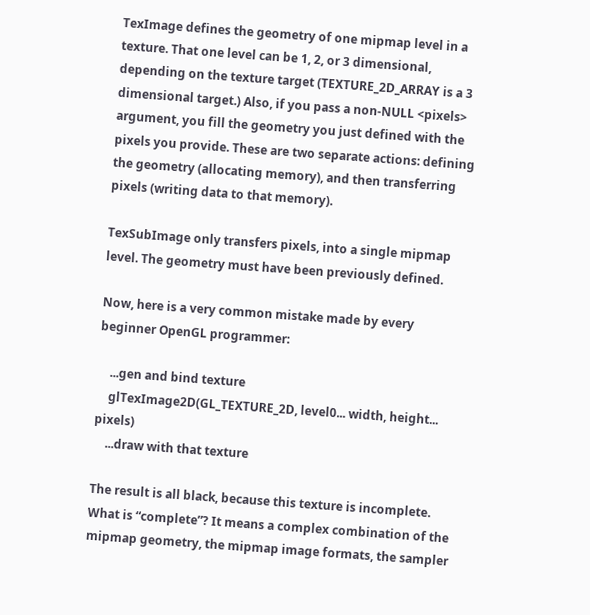TexImage defines the geometry of one mipmap level in a texture. That one level can be 1, 2, or 3 dimensional, depending on the texture target (TEXTURE_2D_ARRAY is a 3 dimensional target.) Also, if you pass a non-NULL <pixels> argument, you fill the geometry you just defined with the pixels you provide. These are two separate actions: defining the geometry (allocating memory), and then transferring pixels (writing data to that memory).

TexSubImage only transfers pixels, into a single mipmap level. The geometry must have been previously defined.

Now, here is a very common mistake made by every beginner OpenGL programmer:

    ...gen and bind texture
    glTexImage2D(GL_TEXTURE_2D, level0... width, height... pixels)
    ...draw with that texture

The result is all black, because this texture is incomplete. What is “complete”? It means a complex combination of the mipmap geometry, the mipmap image formats, the sampler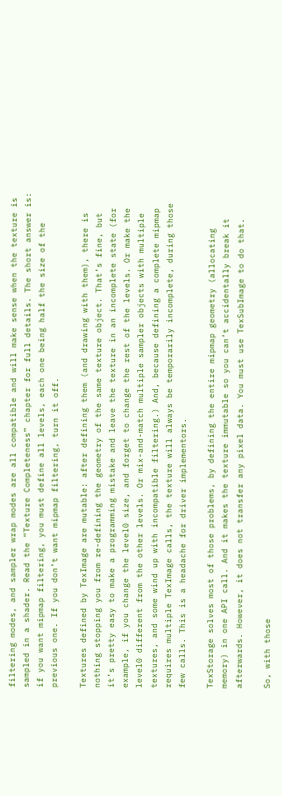filtering modes, and sampler wrap modes are all compatible and will make sense when the texture is sampled in a shader. Read the “Texture Completeness” chapter for full details. The short answer is: if you want mipmap filtering, you must define all levels, each one being half the size of the previous one. If you don’t want mipmap filtering, turn it off.

Textures defined by TexImage are mutable: after defining them (and drawing with them), there is nothing stopping you from re-defining the geometry of the same texture object. That’s fine, but it’s pretty easy to make a programming mistake and leave the texture in an incomplete state (for example, if you change the level0 size, and forget to change the rest of the levels. Or make the level0 different from the other levels. Or mix-and-match multiple sampler objects with multiple textures, and some wind up with incompatible filtering.) And, because defining a complete mipmap requires multiple TexImage calls, the texture will always be temporarily incomplete, during those few calls. This is a headache for driver implementors.

TexStorage solves most of those problems, by defining the entire mipmap geometry (allocating memory) in one API call. And it makes the texture immutable so you can’t accidentally break it afterwards. However, it does not transfer any pixel data. You must use TexSubImage to do that.

So, with those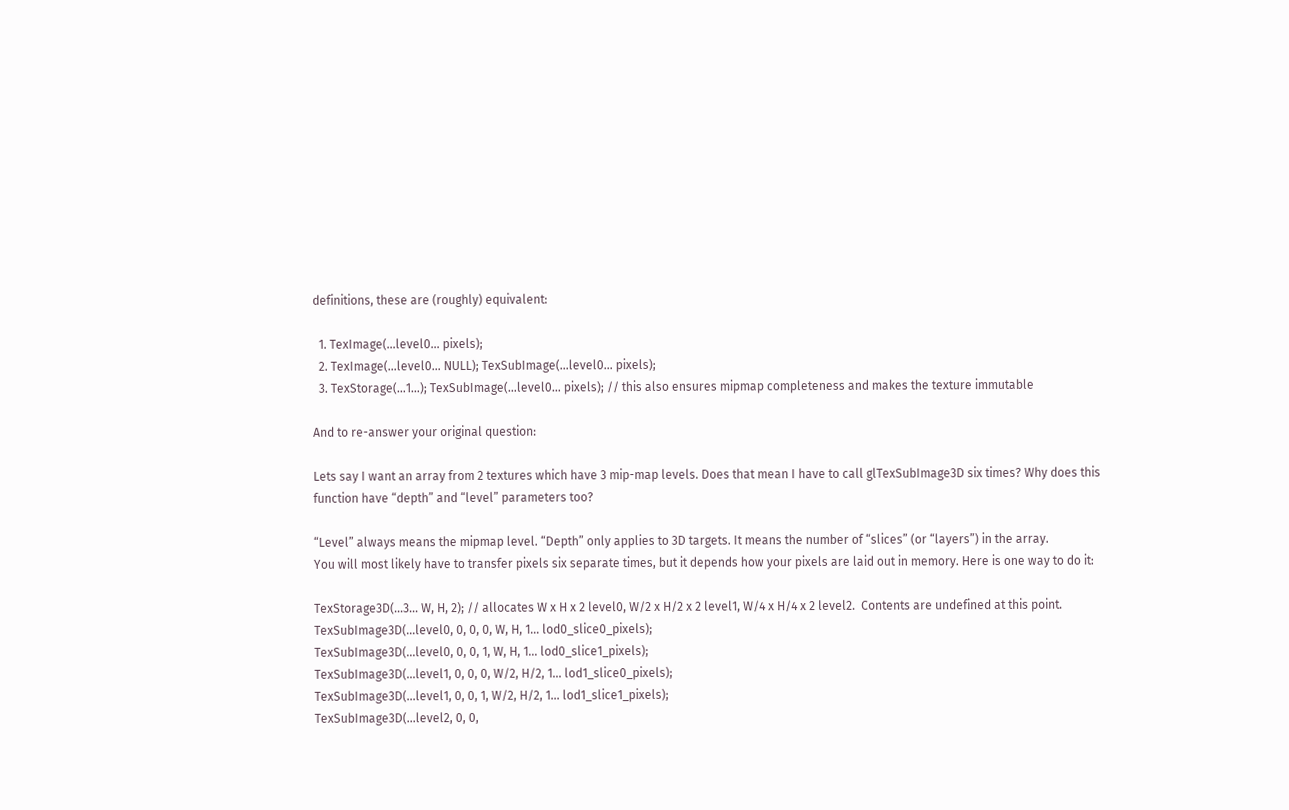definitions, these are (roughly) equivalent:

  1. TexImage(…level0… pixels);
  2. TexImage(…level0… NULL); TexSubImage(…level0… pixels);
  3. TexStorage(…1…); TexSubImage(…level0… pixels); // this also ensures mipmap completeness and makes the texture immutable

And to re-answer your original question:

Lets say I want an array from 2 textures which have 3 mip-map levels. Does that mean I have to call glTexSubImage3D six times? Why does this function have “depth” and “level” parameters too?

“Level” always means the mipmap level. “Depth” only applies to 3D targets. It means the number of “slices” (or “layers”) in the array.
You will most likely have to transfer pixels six separate times, but it depends how your pixels are laid out in memory. Here is one way to do it:

TexStorage3D(...3... W, H, 2); // allocates W x H x 2 level0, W/2 x H/2 x 2 level1, W/4 x H/4 x 2 level2.  Contents are undefined at this point.
TexSubImage3D(...level0, 0, 0, 0, W, H, 1... lod0_slice0_pixels);
TexSubImage3D(...level0, 0, 0, 1, W, H, 1... lod0_slice1_pixels);
TexSubImage3D(...level1, 0, 0, 0, W/2, H/2, 1... lod1_slice0_pixels);
TexSubImage3D(...level1, 0, 0, 1, W/2, H/2, 1... lod1_slice1_pixels);
TexSubImage3D(...level2, 0, 0,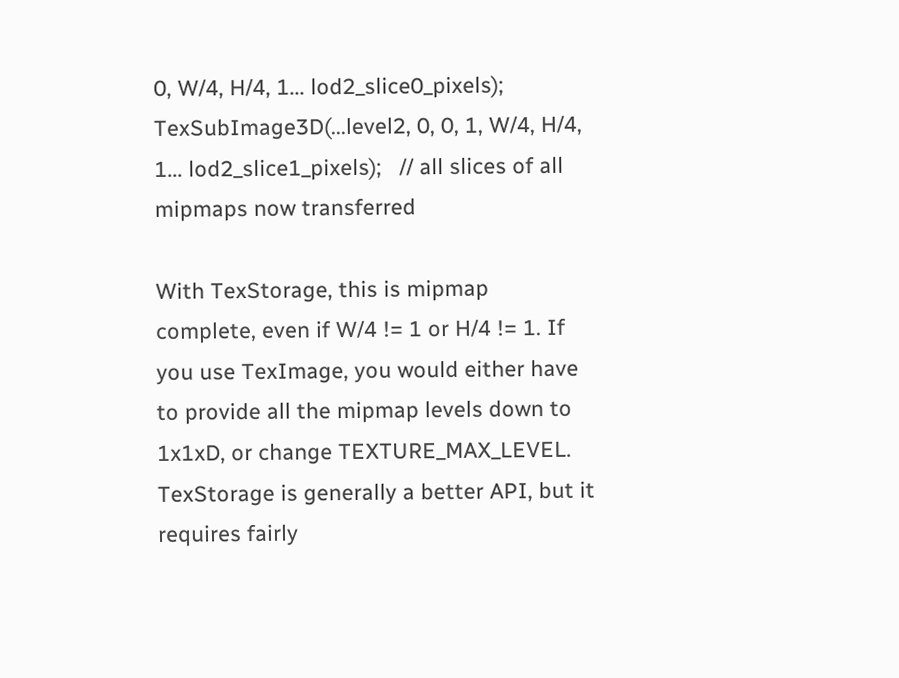0, W/4, H/4, 1... lod2_slice0_pixels);
TexSubImage3D(...level2, 0, 0, 1, W/4, H/4, 1... lod2_slice1_pixels);   // all slices of all mipmaps now transferred

With TexStorage, this is mipmap complete, even if W/4 != 1 or H/4 != 1. If you use TexImage, you would either have to provide all the mipmap levels down to 1x1xD, or change TEXTURE_MAX_LEVEL. TexStorage is generally a better API, but it requires fairly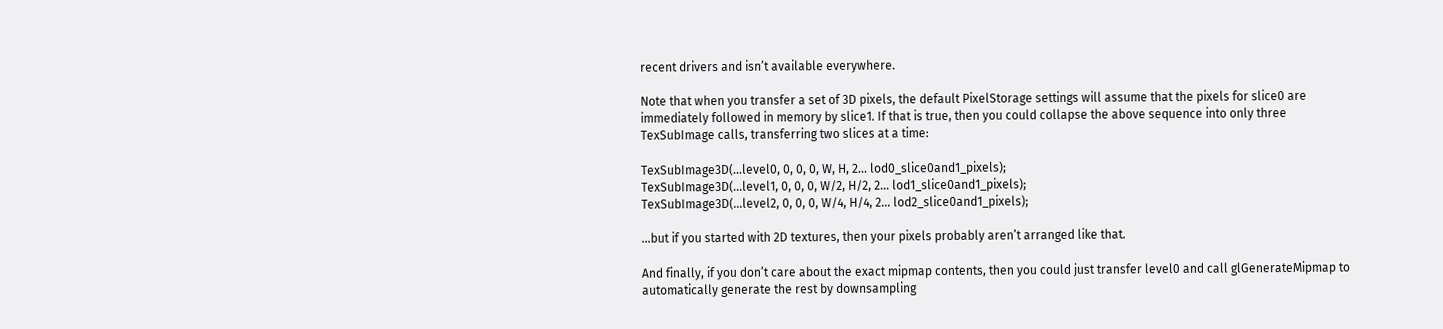recent drivers and isn’t available everywhere.

Note that when you transfer a set of 3D pixels, the default PixelStorage settings will assume that the pixels for slice0 are immediately followed in memory by slice1. If that is true, then you could collapse the above sequence into only three TexSubImage calls, transferring two slices at a time:

TexSubImage3D(...level0, 0, 0, 0, W, H, 2... lod0_slice0and1_pixels);
TexSubImage3D(...level1, 0, 0, 0, W/2, H/2, 2... lod1_slice0and1_pixels);
TexSubImage3D(...level2, 0, 0, 0, W/4, H/4, 2... lod2_slice0and1_pixels);

…but if you started with 2D textures, then your pixels probably aren’t arranged like that.

And finally, if you don’t care about the exact mipmap contents, then you could just transfer level0 and call glGenerateMipmap to automatically generate the rest by downsampling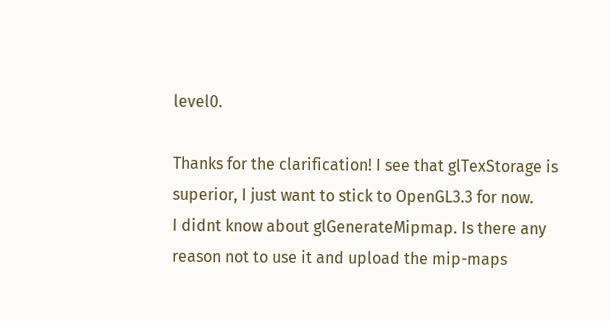level0.

Thanks for the clarification! I see that glTexStorage is superior, I just want to stick to OpenGL3.3 for now.
I didnt know about glGenerateMipmap. Is there any reason not to use it and upload the mip-maps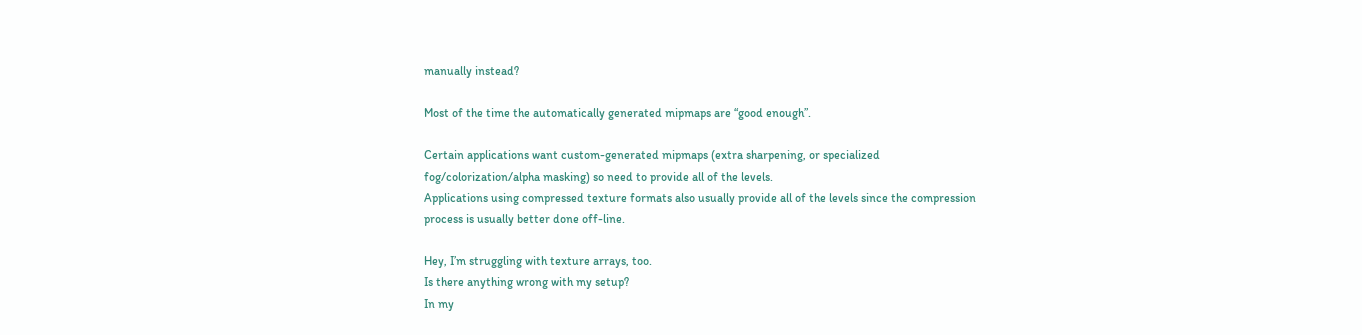manually instead?

Most of the time the automatically generated mipmaps are “good enough”.

Certain applications want custom-generated mipmaps (extra sharpening, or specialized fog/colorization/alpha masking) so need to provide all of the levels.
Applications using compressed texture formats also usually provide all of the levels since the compression process is usually better done off-line.

Hey, I’m struggling with texture arrays, too.
Is there anything wrong with my setup?
In my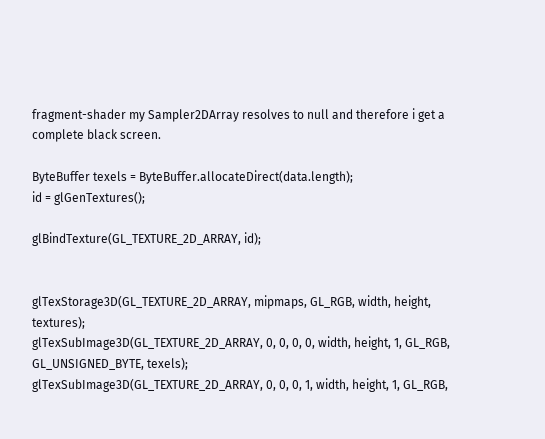fragment-shader my Sampler2DArray resolves to null and therefore i get a complete black screen.

ByteBuffer texels = ByteBuffer.allocateDirect(data.length);
id = glGenTextures();

glBindTexture(GL_TEXTURE_2D_ARRAY, id);


glTexStorage3D(GL_TEXTURE_2D_ARRAY, mipmaps, GL_RGB, width, height, textures);
glTexSubImage3D(GL_TEXTURE_2D_ARRAY, 0, 0, 0, 0, width, height, 1, GL_RGB, GL_UNSIGNED_BYTE, texels);
glTexSubImage3D(GL_TEXTURE_2D_ARRAY, 0, 0, 0, 1, width, height, 1, GL_RGB,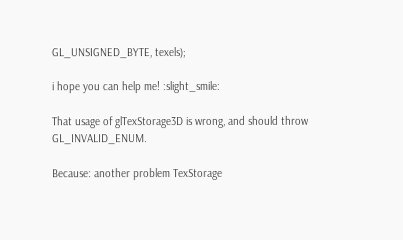GL_UNSIGNED_BYTE, texels);

i hope you can help me! :slight_smile:

That usage of glTexStorage3D is wrong, and should throw GL_INVALID_ENUM.

Because: another problem TexStorage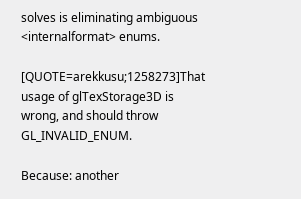solves is eliminating ambiguous <internalformat> enums.

[QUOTE=arekkusu;1258273]That usage of glTexStorage3D is wrong, and should throw GL_INVALID_ENUM.

Because: another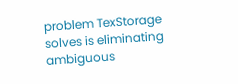problem TexStorage solves is eliminating ambiguous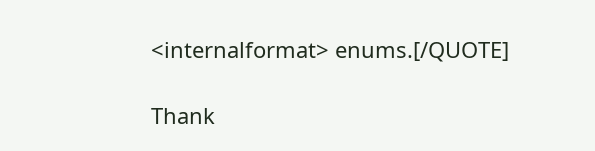<internalformat> enums.[/QUOTE]

Thank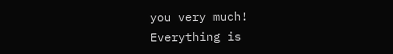you very much!
Everything is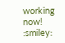working now! :smiley: